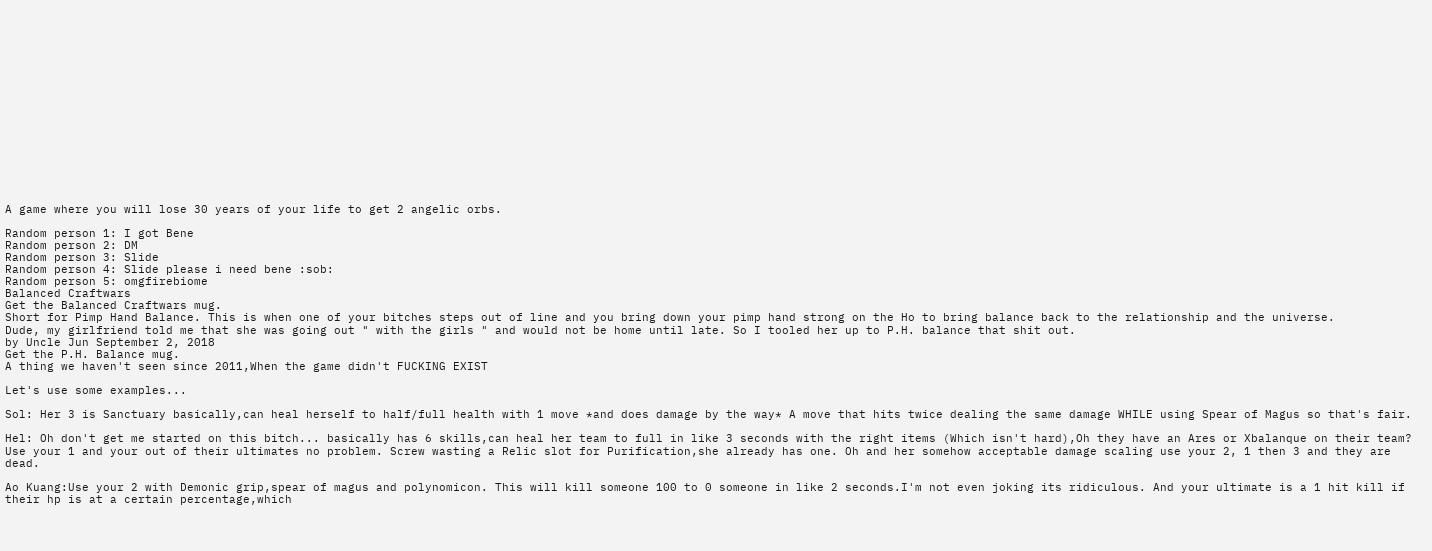A game where you will lose 30 years of your life to get 2 angelic orbs.

Random person 1: I got Bene
Random person 2: DM
Random person 3: Slide
Random person 4: Slide please i need bene :sob:
Random person 5: omgfirebiome
Balanced Craftwars
Get the Balanced Craftwars mug.
Short for Pimp Hand Balance. This is when one of your bitches steps out of line and you bring down your pimp hand strong on the Ho to bring balance back to the relationship and the universe.
Dude, my girlfriend told me that she was going out " with the girls " and would not be home until late. So I tooled her up to P.H. balance that shit out.
by Uncle Jun September 2, 2018
Get the P.H. Balance mug.
A thing we haven't seen since 2011,When the game didn't FUCKING EXIST

Let's use some examples...

Sol: Her 3 is Sanctuary basically,can heal herself to half/full health with 1 move *and does damage by the way* A move that hits twice dealing the same damage WHILE using Spear of Magus so that's fair.

Hel: Oh don't get me started on this bitch... basically has 6 skills,can heal her team to full in like 3 seconds with the right items (Which isn't hard),Oh they have an Ares or Xbalanque on their team? Use your 1 and your out of their ultimates no problem. Screw wasting a Relic slot for Purification,she already has one. Oh and her somehow acceptable damage scaling use your 2, 1 then 3 and they are dead.

Ao Kuang:Use your 2 with Demonic grip,spear of magus and polynomicon. This will kill someone 100 to 0 someone in like 2 seconds.I'm not even joking its ridiculous. And your ultimate is a 1 hit kill if their hp is at a certain percentage,which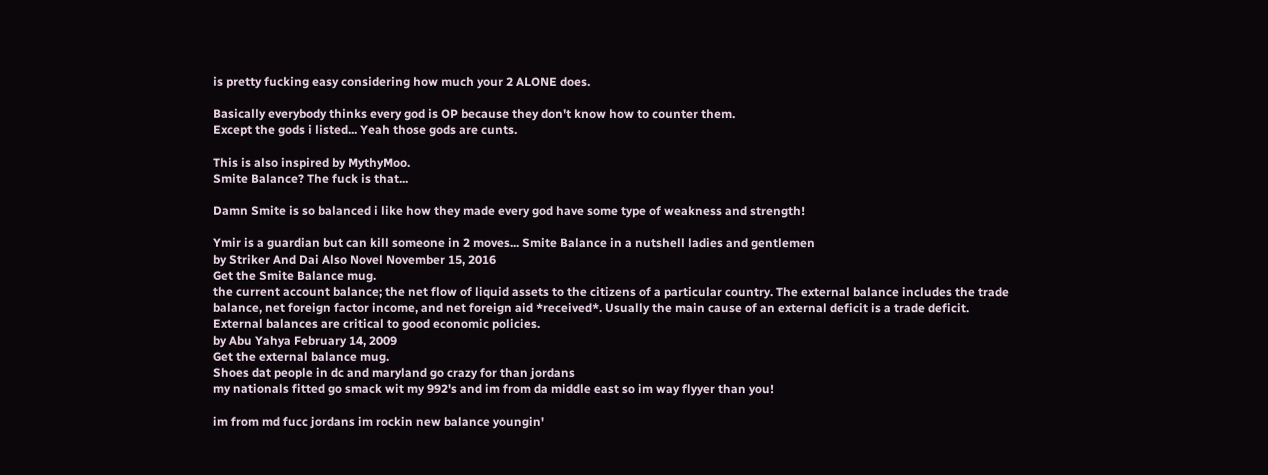is pretty fucking easy considering how much your 2 ALONE does.

Basically everybody thinks every god is OP because they don't know how to counter them.
Except the gods i listed... Yeah those gods are cunts.

This is also inspired by MythyMoo.
Smite Balance? The fuck is that...

Damn Smite is so balanced i like how they made every god have some type of weakness and strength!

Ymir is a guardian but can kill someone in 2 moves... Smite Balance in a nutshell ladies and gentlemen
by Striker And Dai Also Novel November 15, 2016
Get the Smite Balance mug.
the current account balance; the net flow of liquid assets to the citizens of a particular country. The external balance includes the trade balance, net foreign factor income, and net foreign aid *received*. Usually the main cause of an external deficit is a trade deficit.
External balances are critical to good economic policies.
by Abu Yahya February 14, 2009
Get the external balance mug.
Shoes dat people in dc and maryland go crazy for than jordans
my nationals fitted go smack wit my 992's and im from da middle east so im way flyyer than you!

im from md fucc jordans im rockin new balance youngin'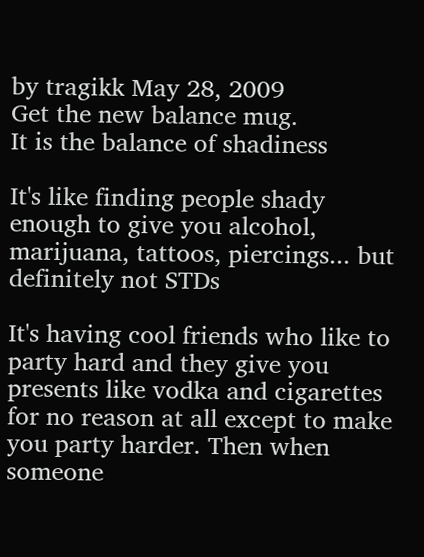by tragikk May 28, 2009
Get the new balance mug.
It is the balance of shadiness

It's like finding people shady enough to give you alcohol, marijuana, tattoos, piercings... but definitely not STDs

It's having cool friends who like to party hard and they give you presents like vodka and cigarettes for no reason at all except to make you party harder. Then when someone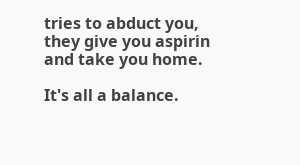tries to abduct you, they give you aspirin and take you home.

It's all a balance.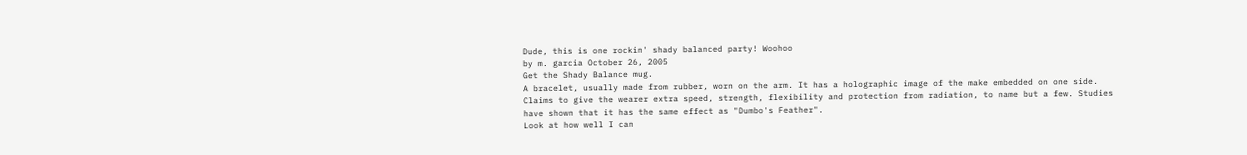Dude, this is one rockin' shady balanced party! Woohoo
by m. garcia October 26, 2005
Get the Shady Balance mug.
A bracelet, usually made from rubber, worn on the arm. It has a holographic image of the make embedded on one side. Claims to give the wearer extra speed, strength, flexibility and protection from radiation, to name but a few. Studies have shown that it has the same effect as "Dumbo's Feather".
Look at how well I can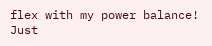flex with my power balance! Just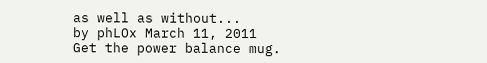as well as without...
by phLOx March 11, 2011
Get the power balance mug.